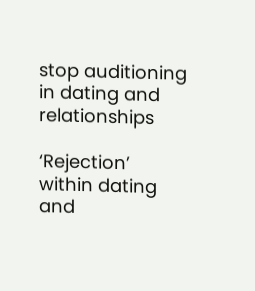stop auditioning in dating and relationships

‘Rejection’ within dating and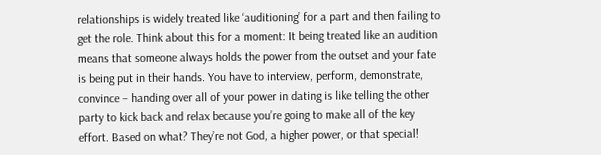relationships is widely treated like ‘auditioning’ for a part and then failing to get the role. Think about this for a moment: It being treated like an audition means that someone always holds the power from the outset and your fate is being put in their hands. You have to interview, perform, demonstrate, convince – handing over all of your power in dating is like telling the other party to kick back and relax because you’re going to make all of the key effort. Based on what? They’re not God, a higher power, or that special!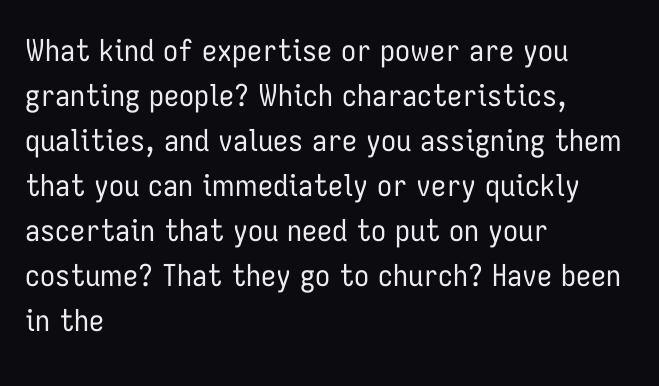What kind of expertise or power are you granting people? Which characteristics, qualities, and values are you assigning them that you can immediately or very quickly ascertain that you need to put on your costume? That they go to church? Have been in the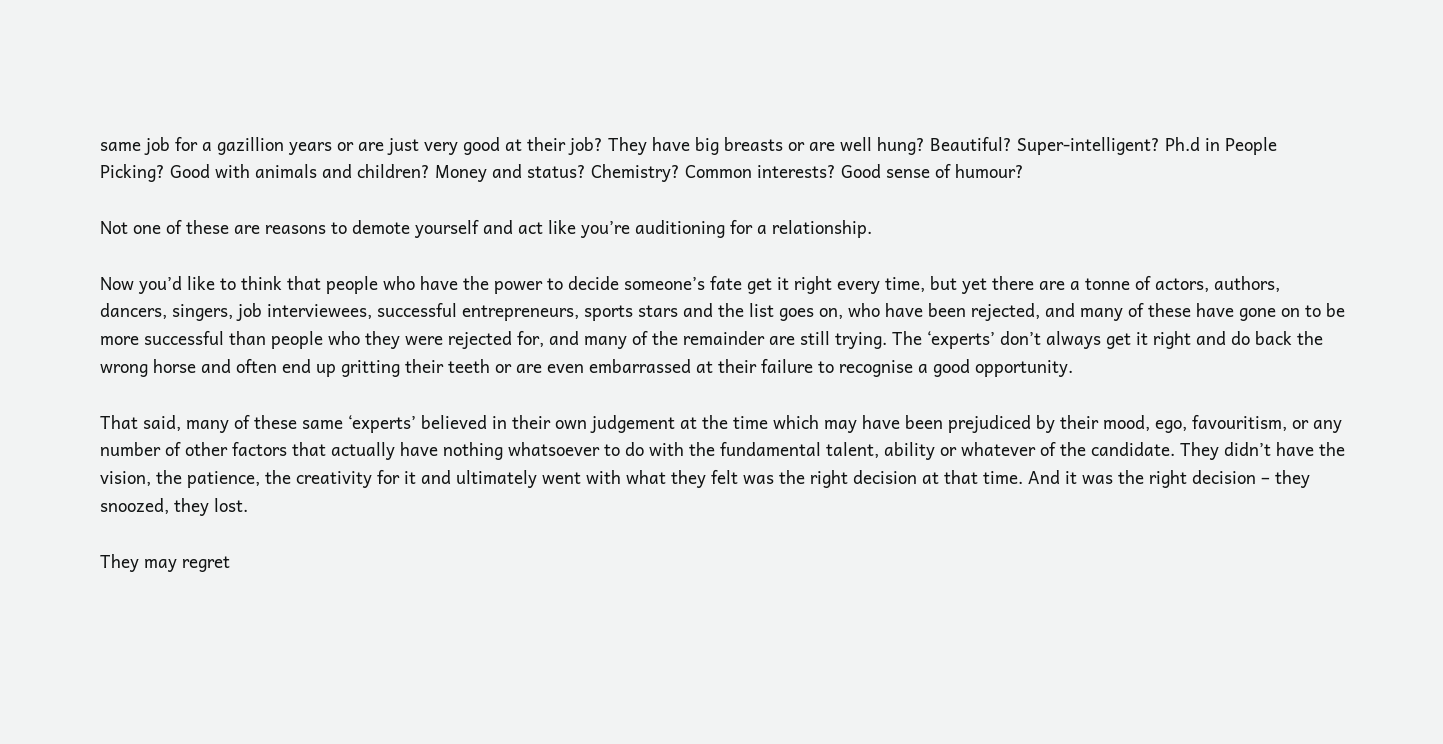same job for a gazillion years or are just very good at their job? They have big breasts or are well hung? Beautiful? Super-intelligent? Ph.d in People Picking? Good with animals and children? Money and status? Chemistry? Common interests? Good sense of humour?

Not one of these are reasons to demote yourself and act like you’re auditioning for a relationship.

Now you’d like to think that people who have the power to decide someone’s fate get it right every time, but yet there are a tonne of actors, authors, dancers, singers, job interviewees, successful entrepreneurs, sports stars and the list goes on, who have been rejected, and many of these have gone on to be more successful than people who they were rejected for, and many of the remainder are still trying. The ‘experts’ don’t always get it right and do back the wrong horse and often end up gritting their teeth or are even embarrassed at their failure to recognise a good opportunity.

That said, many of these same ‘experts’ believed in their own judgement at the time which may have been prejudiced by their mood, ego, favouritism, or any number of other factors that actually have nothing whatsoever to do with the fundamental talent, ability or whatever of the candidate. They didn’t have the vision, the patience, the creativity for it and ultimately went with what they felt was the right decision at that time. And it was the right decision – they snoozed, they lost.

They may regret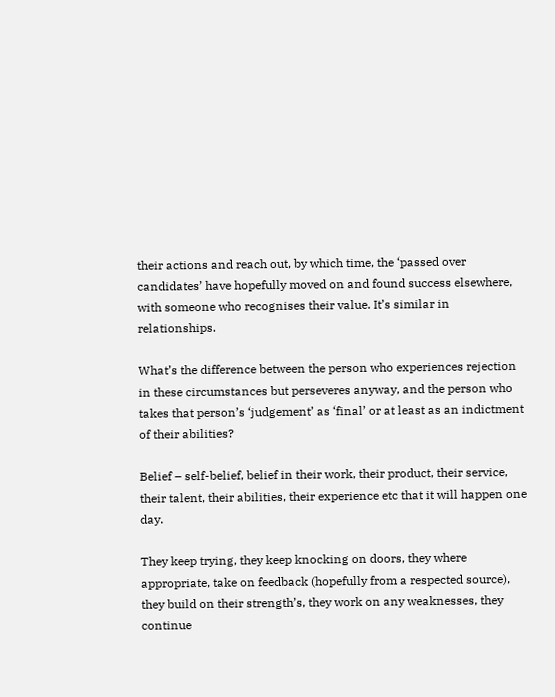their actions and reach out, by which time, the ‘passed over candidates’ have hopefully moved on and found success elsewhere, with someone who recognises their value. It’s similar in relationships.

What’s the difference between the person who experiences rejection in these circumstances but perseveres anyway, and the person who takes that person’s ‘judgement’ as ‘final’ or at least as an indictment of their abilities?

Belief – self-belief, belief in their work, their product, their service, their talent, their abilities, their experience etc that it will happen one day.

They keep trying, they keep knocking on doors, they where appropriate, take on feedback (hopefully from a respected source), they build on their strength’s, they work on any weaknesses, they continue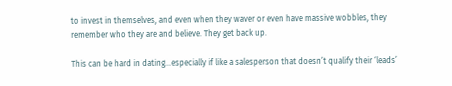to invest in themselves, and even when they waver or even have massive wobbles, they remember who they are and believe. They get back up.

This can be hard in dating…especially if like a salesperson that doesn’t qualify their ‘leads’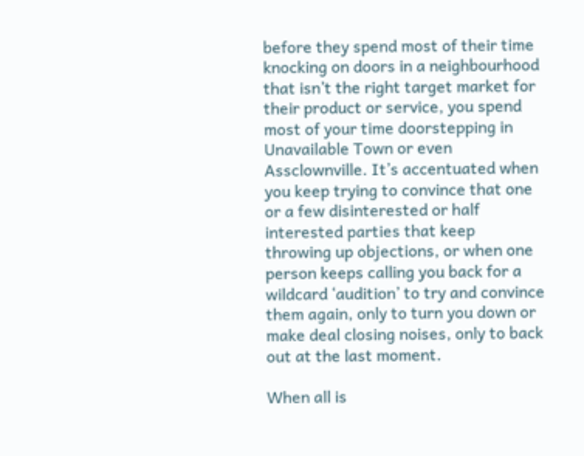before they spend most of their time knocking on doors in a neighbourhood that isn’t the right target market for their product or service, you spend most of your time doorstepping in Unavailable Town or even Assclownville. It’s accentuated when you keep trying to convince that one or a few disinterested or half interested parties that keep throwing up objections, or when one person keeps calling you back for a wildcard ‘audition’ to try and convince them again, only to turn you down or make deal closing noises, only to back out at the last moment.

When all is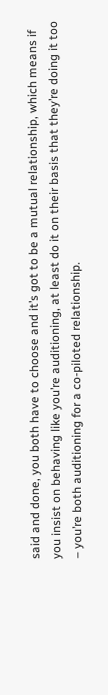said and done, you both have to choose and it’s got to be a mutual relationship, which means if you insist on behaving like you’re auditioning, at least do it on their basis that they’re doing it too – you’re both auditioning for a co-piloted relationship.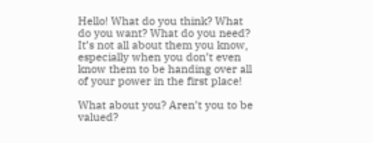Hello! What do you think? What do you want? What do you need? It’s not all about them you know, especially when you don’t even know them to be handing over all of your power in the first place!

What about you? Aren’t you to be valued?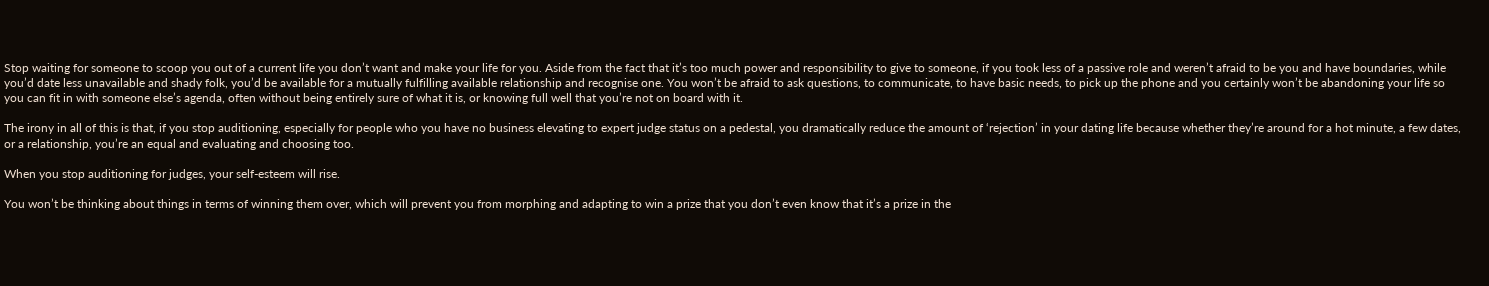Stop waiting for someone to scoop you out of a current life you don’t want and make your life for you. Aside from the fact that it’s too much power and responsibility to give to someone, if you took less of a passive role and weren’t afraid to be you and have boundaries, while you’d date less unavailable and shady folk, you’d be available for a mutually fulfilling available relationship and recognise one. You won’t be afraid to ask questions, to communicate, to have basic needs, to pick up the phone and you certainly won’t be abandoning your life so you can fit in with someone else’s agenda, often without being entirely sure of what it is, or knowing full well that you’re not on board with it.

The irony in all of this is that, if you stop auditioning, especially for people who you have no business elevating to expert judge status on a pedestal, you dramatically reduce the amount of ‘rejection’ in your dating life because whether they’re around for a hot minute, a few dates, or a relationship, you’re an equal and evaluating and choosing too.

When you stop auditioning for judges, your self-esteem will rise.

You won’t be thinking about things in terms of winning them over, which will prevent you from morphing and adapting to win a prize that you don’t even know that it’s a prize in the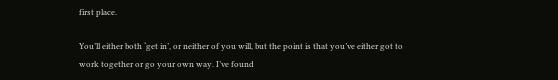first place.

You’ll either both ‘get in’, or neither of you will, but the point is that you’ve either got to work together or go your own way. I’ve found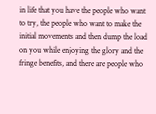in life that you have the people who want to try, the people who want to make the initial movements and then dump the load on you while enjoying the glory and the fringe benefits, and there are people who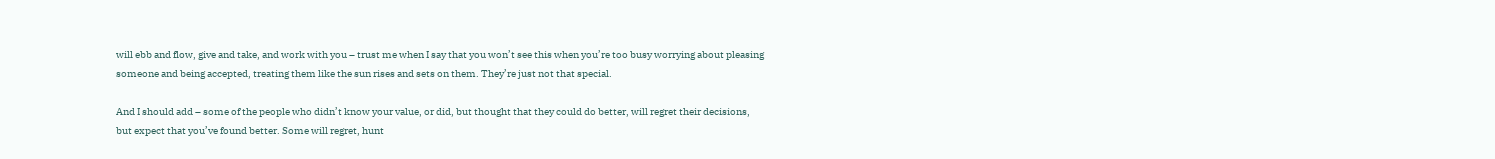will ebb and flow, give and take, and work with you – trust me when I say that you won’t see this when you’re too busy worrying about pleasing someone and being accepted, treating them like the sun rises and sets on them. They’re just not that special.

And I should add – some of the people who didn’t know your value, or did, but thought that they could do better, will regret their decisions, but expect that you’ve found better. Some will regret, hunt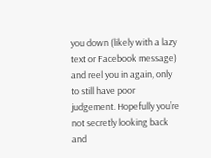you down (likely with a lazy text or Facebook message) and reel you in again, only to still have poor judgement. Hopefully you’re not secretly looking back and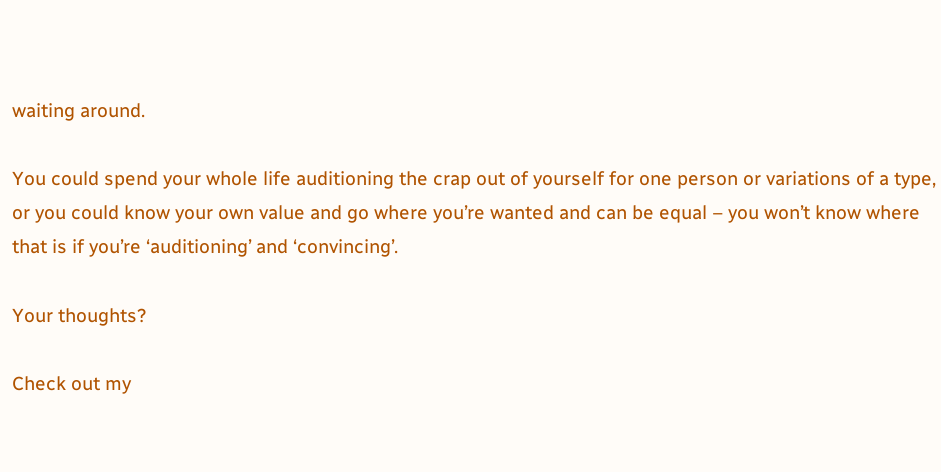waiting around.

You could spend your whole life auditioning the crap out of yourself for one person or variations of a type, or you could know your own value and go where you’re wanted and can be equal – you won’t know where that is if you’re ‘auditioning’ and ‘convincing’.

Your thoughts?

Check out my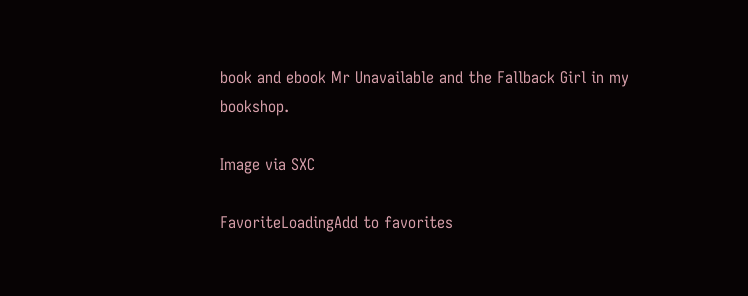book and ebook Mr Unavailable and the Fallback Girl in my bookshop.

Image via SXC

FavoriteLoadingAdd to favorites